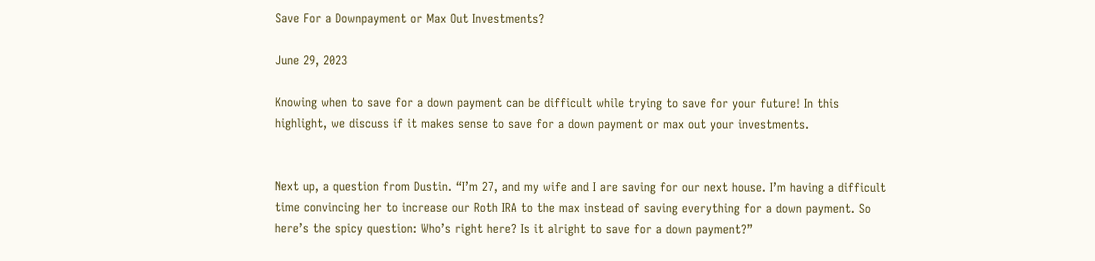Save For a Downpayment or Max Out Investments?

June 29, 2023

Knowing when to save for a down payment can be difficult while trying to save for your future! In this highlight, we discuss if it makes sense to save for a down payment or max out your investments.


Next up, a question from Dustin. “I’m 27, and my wife and I are saving for our next house. I’m having a difficult time convincing her to increase our Roth IRA to the max instead of saving everything for a down payment. So here’s the spicy question: Who’s right here? Is it alright to save for a down payment?”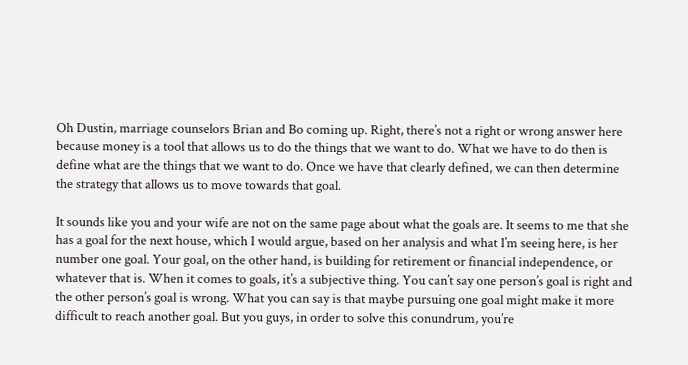Oh Dustin, marriage counselors Brian and Bo coming up. Right, there’s not a right or wrong answer here because money is a tool that allows us to do the things that we want to do. What we have to do then is define what are the things that we want to do. Once we have that clearly defined, we can then determine the strategy that allows us to move towards that goal.

It sounds like you and your wife are not on the same page about what the goals are. It seems to me that she has a goal for the next house, which I would argue, based on her analysis and what I’m seeing here, is her number one goal. Your goal, on the other hand, is building for retirement or financial independence, or whatever that is. When it comes to goals, it’s a subjective thing. You can’t say one person’s goal is right and the other person’s goal is wrong. What you can say is that maybe pursuing one goal might make it more difficult to reach another goal. But you guys, in order to solve this conundrum, you’re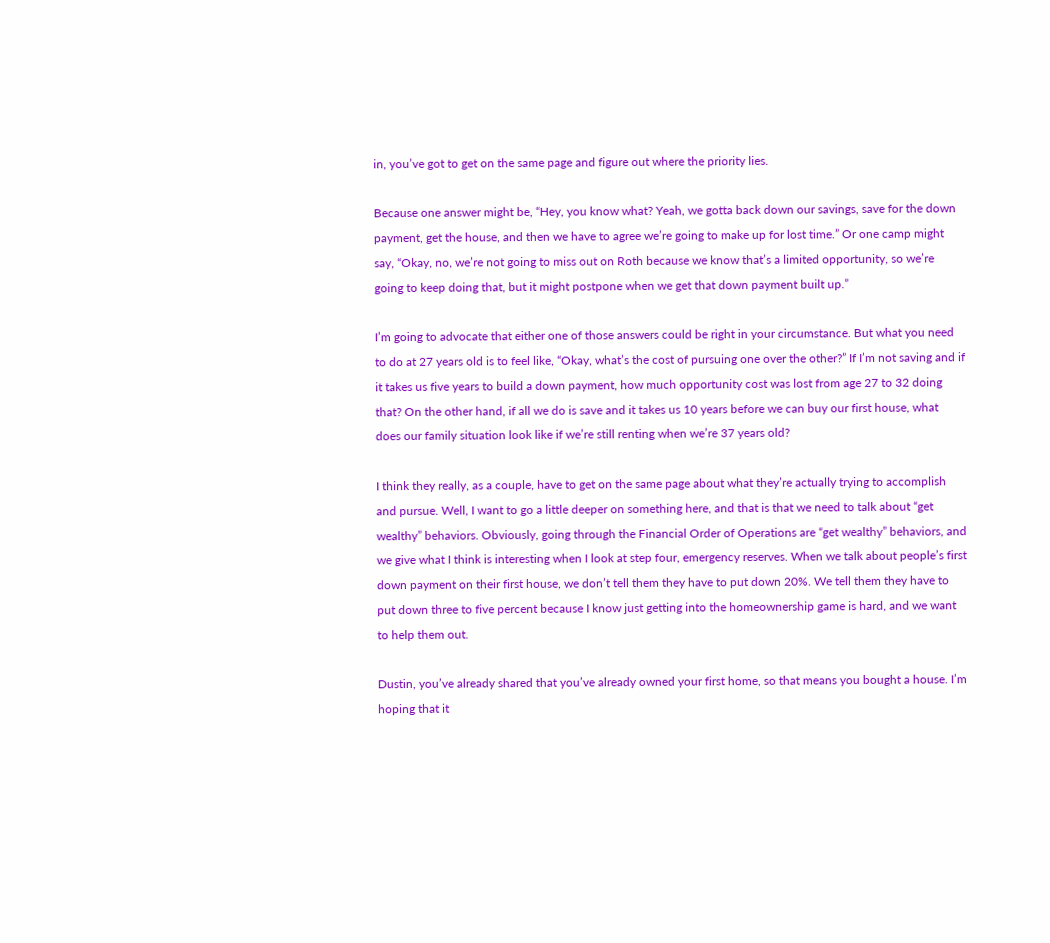in, you’ve got to get on the same page and figure out where the priority lies.

Because one answer might be, “Hey, you know what? Yeah, we gotta back down our savings, save for the down payment, get the house, and then we have to agree we’re going to make up for lost time.” Or one camp might say, “Okay, no, we’re not going to miss out on Roth because we know that’s a limited opportunity, so we’re going to keep doing that, but it might postpone when we get that down payment built up.”

I’m going to advocate that either one of those answers could be right in your circumstance. But what you need to do at 27 years old is to feel like, “Okay, what’s the cost of pursuing one over the other?” If I’m not saving and if it takes us five years to build a down payment, how much opportunity cost was lost from age 27 to 32 doing that? On the other hand, if all we do is save and it takes us 10 years before we can buy our first house, what does our family situation look like if we’re still renting when we’re 37 years old?

I think they really, as a couple, have to get on the same page about what they’re actually trying to accomplish and pursue. Well, I want to go a little deeper on something here, and that is that we need to talk about “get wealthy” behaviors. Obviously, going through the Financial Order of Operations are “get wealthy” behaviors, and we give what I think is interesting when I look at step four, emergency reserves. When we talk about people’s first down payment on their first house, we don’t tell them they have to put down 20%. We tell them they have to put down three to five percent because I know just getting into the homeownership game is hard, and we want to help them out.

Dustin, you’ve already shared that you’ve already owned your first home, so that means you bought a house. I’m hoping that it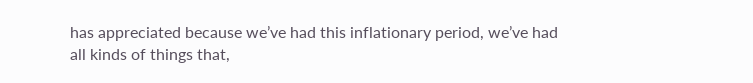has appreciated because we’ve had this inflationary period, we’ve had all kinds of things that,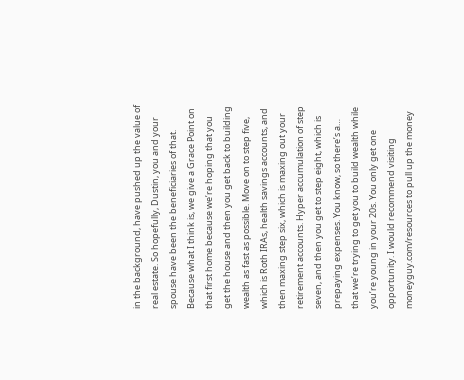in the background, have pushed up the value of real estate. So hopefully, Dustin, you and your spouse have been the beneficiaries of that. Because what I think is, we give a Grace Point on that first home because we’re hoping that you get the house and then you get back to building wealth as fast as possible. Move on to step five, which is Roth IRAs, health savings accounts, and then maxing step six, which is maxing out your retirement accounts. Hyper accumulation of step seven, and then you get to step eight, which is prepaying expenses. You know, so there’s a… that we’re trying to get you to build wealth while you’re young in your 20s. You only get one opportunity. I would recommend visiting moneyguy.com/resources to pull up the money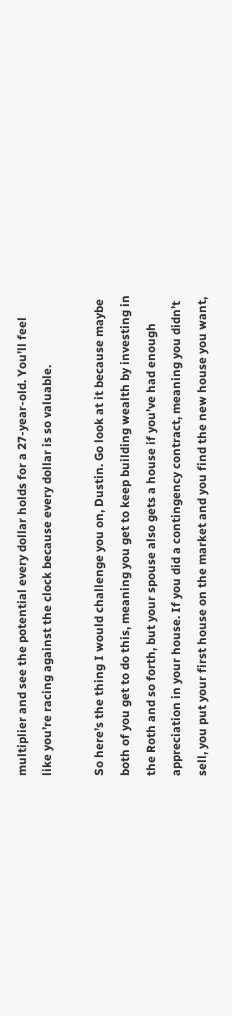multiplier and see the potential every dollar holds for a 27-year-old. You’ll feel like you’re racing against the clock because every dollar is so valuable.

So here’s the thing I would challenge you on, Dustin. Go look at it because maybe both of you get to do this, meaning you get to keep building wealth by investing in the Roth and so forth, but your spouse also gets a house if you’ve had enough appreciation in your house. If you did a contingency contract, meaning you didn’t sell, you put your first house on the market and you find the new house you want,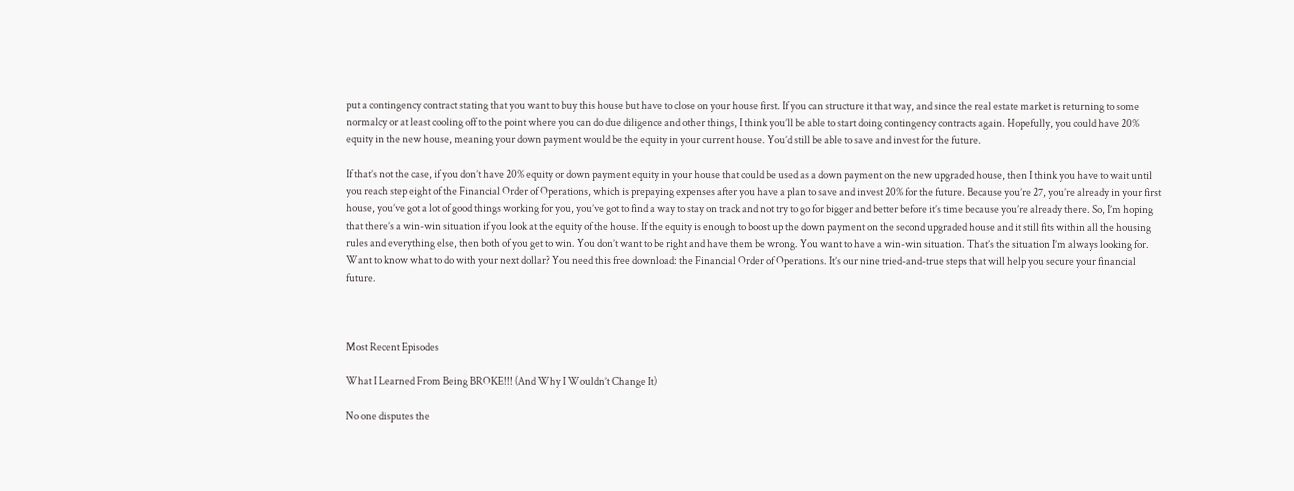put a contingency contract stating that you want to buy this house but have to close on your house first. If you can structure it that way, and since the real estate market is returning to some normalcy or at least cooling off to the point where you can do due diligence and other things, I think you’ll be able to start doing contingency contracts again. Hopefully, you could have 20% equity in the new house, meaning your down payment would be the equity in your current house. You’d still be able to save and invest for the future.

If that’s not the case, if you don’t have 20% equity or down payment equity in your house that could be used as a down payment on the new upgraded house, then I think you have to wait until you reach step eight of the Financial Order of Operations, which is prepaying expenses after you have a plan to save and invest 20% for the future. Because you’re 27, you’re already in your first house, you’ve got a lot of good things working for you, you’ve got to find a way to stay on track and not try to go for bigger and better before it’s time because you’re already there. So, I’m hoping that there’s a win-win situation if you look at the equity of the house. If the equity is enough to boost up the down payment on the second upgraded house and it still fits within all the housing rules and everything else, then both of you get to win. You don’t want to be right and have them be wrong. You want to have a win-win situation. That’s the situation I’m always looking for. Want to know what to do with your next dollar? You need this free download: the Financial Order of Operations. It’s our nine tried-and-true steps that will help you secure your financial future.



Most Recent Episodes

What I Learned From Being BROKE!!! (And Why I Wouldn’t Change It)

No one disputes the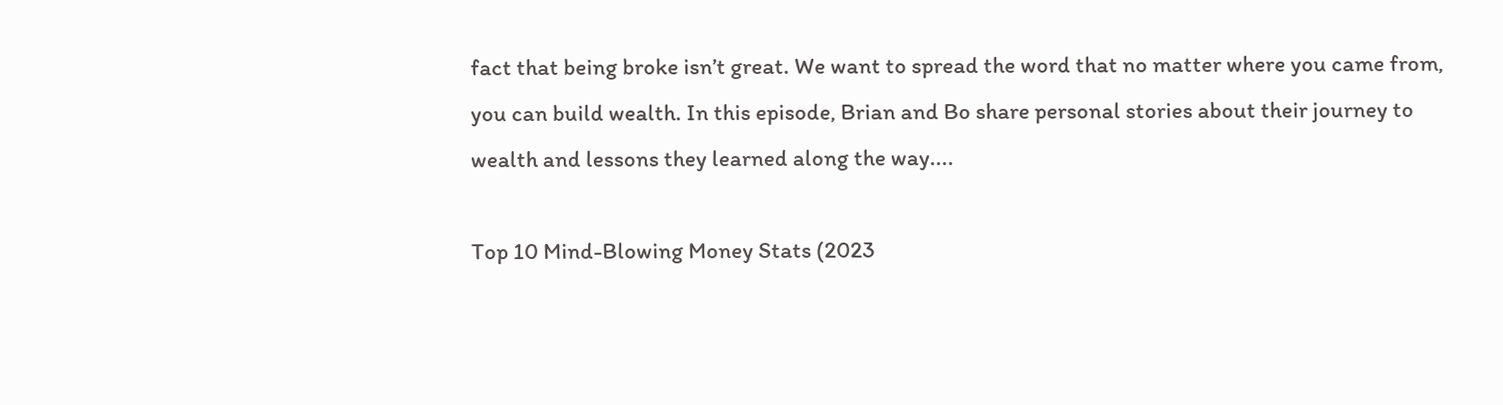fact that being broke isn’t great. We want to spread the word that no matter where you came from, you can build wealth. In this episode, Brian and Bo share personal stories about their journey to wealth and lessons they learned along the way....

Top 10 Mind-Blowing Money Stats (2023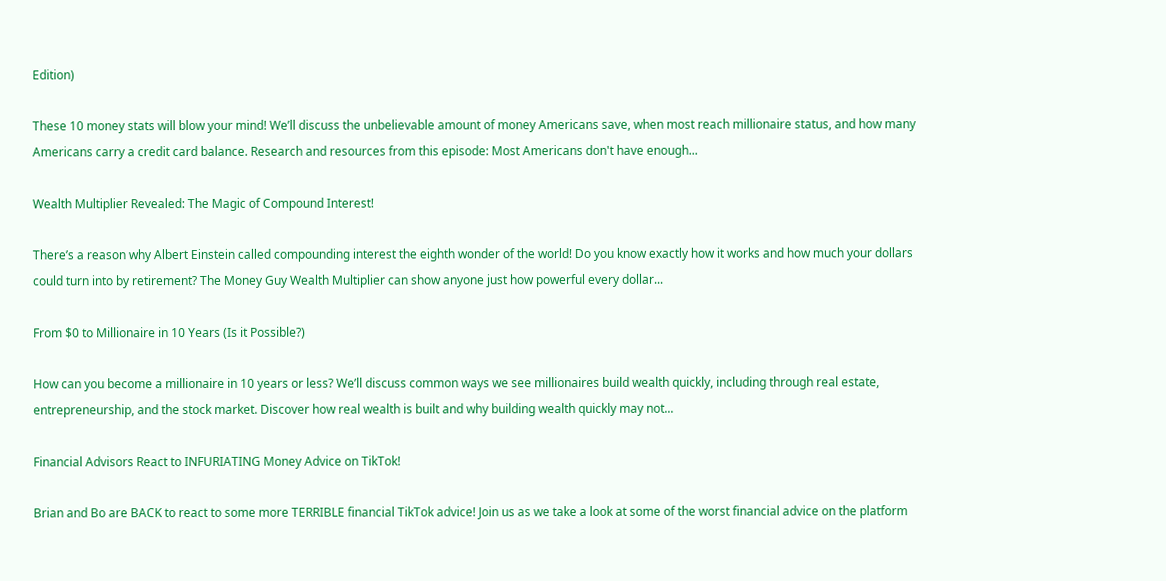Edition)

These 10 money stats will blow your mind! We’ll discuss the unbelievable amount of money Americans save, when most reach millionaire status, and how many Americans carry a credit card balance. Research and resources from this episode: Most Americans don't have enough...

Wealth Multiplier Revealed: The Magic of Compound Interest!

There’s a reason why Albert Einstein called compounding interest the eighth wonder of the world! Do you know exactly how it works and how much your dollars could turn into by retirement? The Money Guy Wealth Multiplier can show anyone just how powerful every dollar...

From $0 to Millionaire in 10 Years (Is it Possible?)

How can you become a millionaire in 10 years or less? We’ll discuss common ways we see millionaires build wealth quickly, including through real estate, entrepreneurship, and the stock market. Discover how real wealth is built and why building wealth quickly may not...

Financial Advisors React to INFURIATING Money Advice on TikTok!

Brian and Bo are BACK to react to some more TERRIBLE financial TikTok advice! Join us as we take a look at some of the worst financial advice on the platform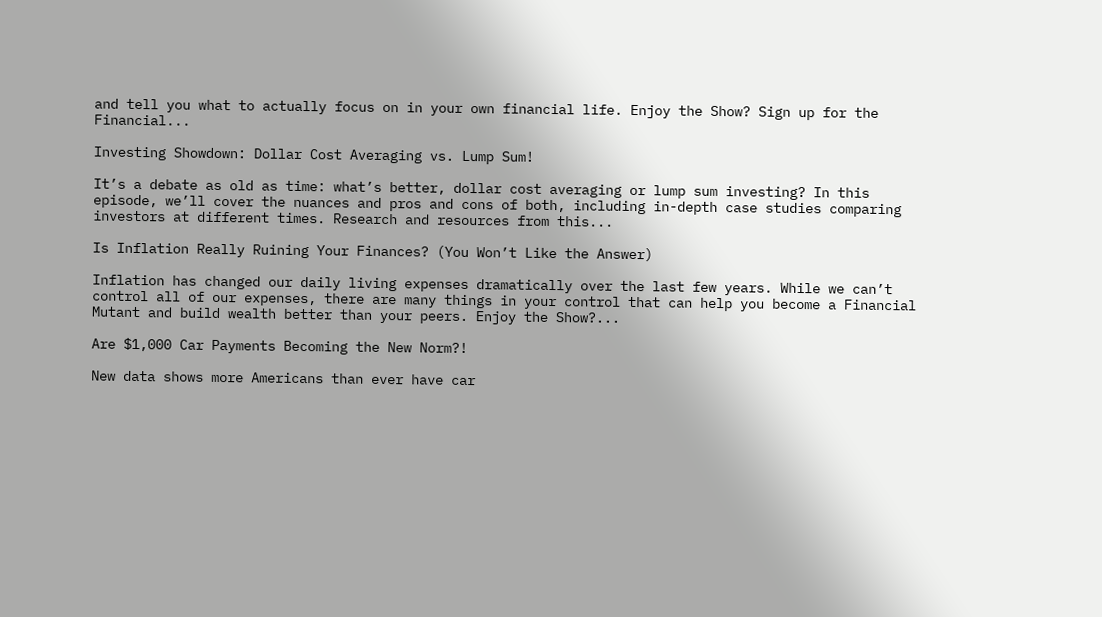and tell you what to actually focus on in your own financial life. Enjoy the Show? Sign up for the Financial...

Investing Showdown: Dollar Cost Averaging vs. Lump Sum!

It’s a debate as old as time: what’s better, dollar cost averaging or lump sum investing? In this episode, we’ll cover the nuances and pros and cons of both, including in-depth case studies comparing investors at different times. Research and resources from this...

Is Inflation Really Ruining Your Finances? (You Won’t Like the Answer)

Inflation has changed our daily living expenses dramatically over the last few years. While we can’t control all of our expenses, there are many things in your control that can help you become a Financial Mutant and build wealth better than your peers. Enjoy the Show?...

Are $1,000 Car Payments Becoming the New Norm?!

New data shows more Americans than ever have car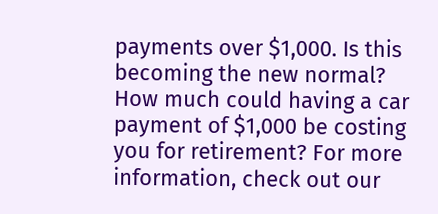payments over $1,000. Is this becoming the new normal? How much could having a car payment of $1,000 be costing you for retirement? For more information, check out our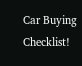Car Buying Checklist!